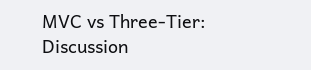MVC vs Three-Tier: Discussion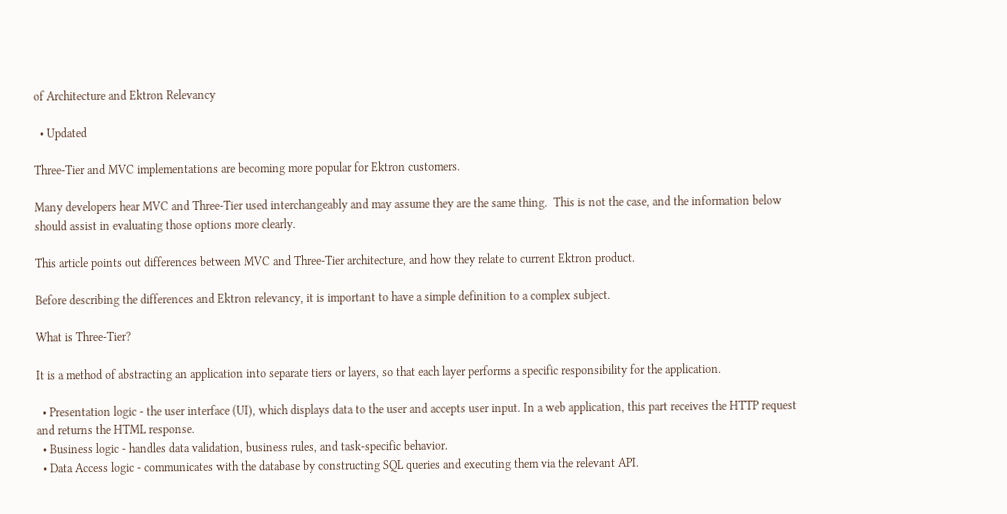of Architecture and Ektron Relevancy

  • Updated

Three-Tier and MVC implementations are becoming more popular for Ektron customers.

Many developers hear MVC and Three-Tier used interchangeably and may assume they are the same thing.  This is not the case, and the information below should assist in evaluating those options more clearly.

This article points out differences between MVC and Three-Tier architecture, and how they relate to current Ektron product.

Before describing the differences and Ektron relevancy, it is important to have a simple definition to a complex subject.

What is Three-Tier?

It is a method of abstracting an application into separate tiers or layers, so that each layer performs a specific responsibility for the application.

  • Presentation logic - the user interface (UI), which displays data to the user and accepts user input. In a web application, this part receives the HTTP request and returns the HTML response.
  • Business logic - handles data validation, business rules, and task-specific behavior.
  • Data Access logic - communicates with the database by constructing SQL queries and executing them via the relevant API.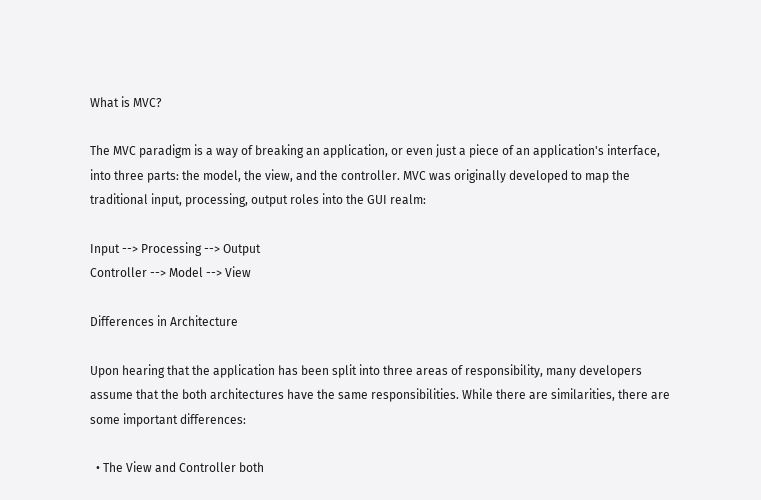What is MVC?

The MVC paradigm is a way of breaking an application, or even just a piece of an application's interface, into three parts: the model, the view, and the controller. MVC was originally developed to map the traditional input, processing, output roles into the GUI realm:

Input --> Processing --> Output
Controller --> Model --> View

Differences in Architecture

Upon hearing that the application has been split into three areas of responsibility, many developers assume that the both architectures have the same responsibilities. While there are similarities, there are some important differences:

  • The View and Controller both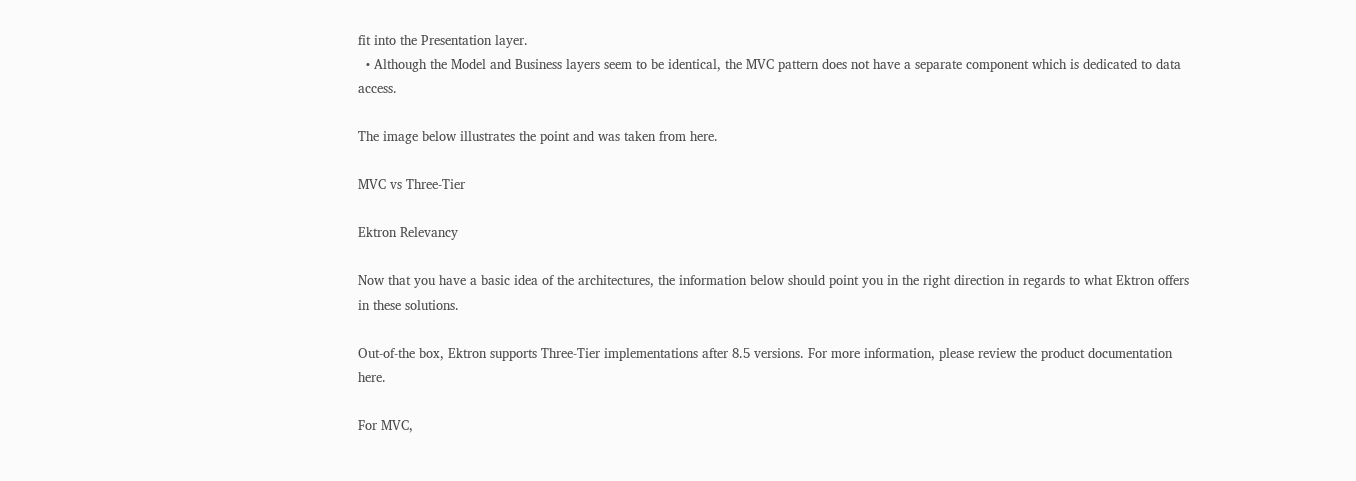fit into the Presentation layer.
  • Although the Model and Business layers seem to be identical, the MVC pattern does not have a separate component which is dedicated to data access.

The image below illustrates the point and was taken from here.

MVC vs Three-Tier

Ektron Relevancy

Now that you have a basic idea of the architectures, the information below should point you in the right direction in regards to what Ektron offers in these solutions.

Out-of-the box, Ektron supports Three-Tier implementations after 8.5 versions. For more information, please review the product documentation here.

For MVC,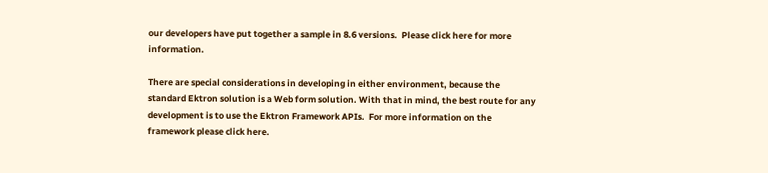our developers have put together a sample in 8.6 versions.  Please click here for more information.

There are special considerations in developing in either environment, because the standard Ektron solution is a Web form solution. With that in mind, the best route for any development is to use the Ektron Framework APIs.  For more information on the framework please click here.